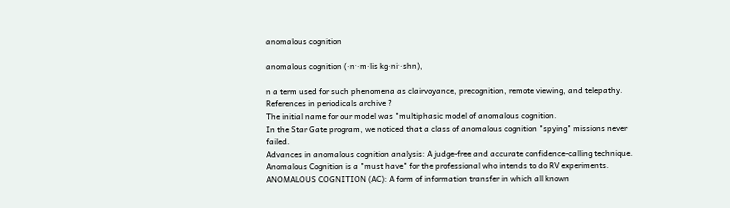anomalous cognition

anomalous cognition (·nˑ·m·lis kg·niˑ·shn),

n a term used for such phenomena as clairvoyance, precognition, remote viewing, and telepathy.
References in periodicals archive ?
The initial name for our model was "multiphasic model of anomalous cognition.
In the Star Gate program, we noticed that a class of anomalous cognition "spying" missions never failed.
Advances in anomalous cognition analysis: A judge-free and accurate confidence-calling technique.
Anomalous Cognition is a "must have" for the professional who intends to do RV experiments.
ANOMALOUS COGNITION (AC): A form of information transfer in which all known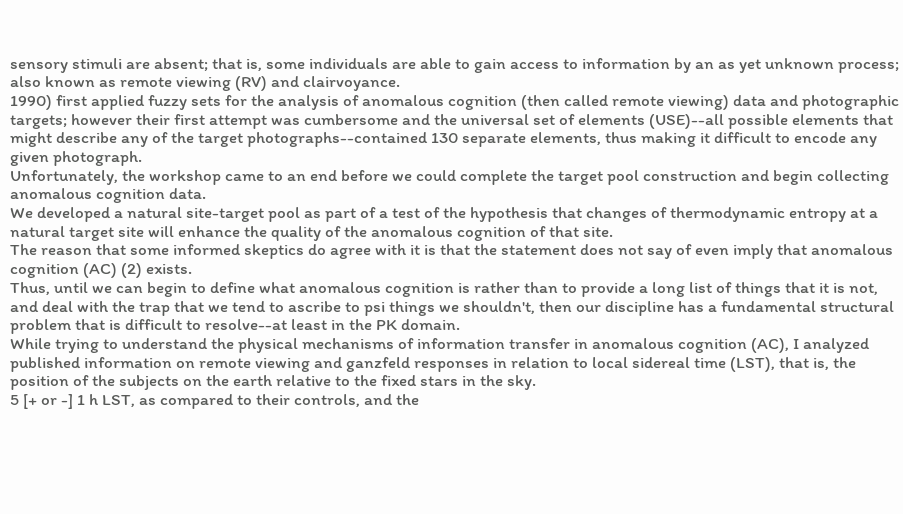sensory stimuli are absent; that is, some individuals are able to gain access to information by an as yet unknown process; also known as remote viewing (RV) and clairvoyance.
1990) first applied fuzzy sets for the analysis of anomalous cognition (then called remote viewing) data and photographic targets; however their first attempt was cumbersome and the universal set of elements (USE)--all possible elements that might describe any of the target photographs--contained 130 separate elements, thus making it difficult to encode any given photograph.
Unfortunately, the workshop came to an end before we could complete the target pool construction and begin collecting anomalous cognition data.
We developed a natural site-target pool as part of a test of the hypothesis that changes of thermodynamic entropy at a natural target site will enhance the quality of the anomalous cognition of that site.
The reason that some informed skeptics do agree with it is that the statement does not say of even imply that anomalous cognition (AC) (2) exists.
Thus, until we can begin to define what anomalous cognition is rather than to provide a long list of things that it is not, and deal with the trap that we tend to ascribe to psi things we shouldn't, then our discipline has a fundamental structural problem that is difficult to resolve--at least in the PK domain.
While trying to understand the physical mechanisms of information transfer in anomalous cognition (AC), I analyzed published information on remote viewing and ganzfeld responses in relation to local sidereal time (LST), that is, the position of the subjects on the earth relative to the fixed stars in the sky.
5 [+ or -] 1 h LST, as compared to their controls, and the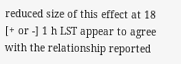reduced size of this effect at 18 [+ or -] 1 h LST appear to agree with the relationship reported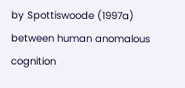by Spottiswoode (1997a) between human anomalous cognition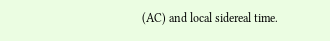(AC) and local sidereal time.